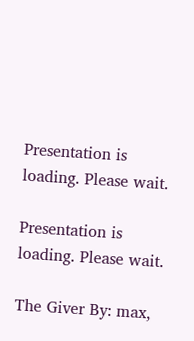Presentation is loading. Please wait.

Presentation is loading. Please wait.

The Giver By: max,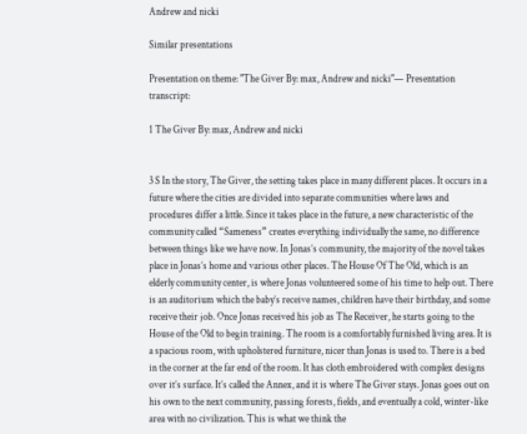Andrew and nicki

Similar presentations

Presentation on theme: "The Giver By: max, Andrew and nicki"— Presentation transcript:

1 The Giver By: max, Andrew and nicki


3 S In the story, The Giver, the setting takes place in many different places. It occurs in a future where the cities are divided into separate communities where laws and procedures differ a little. Since it takes place in the future, a new characteristic of the community called “Sameness” creates everything individually the same, no difference between things like we have now. In Jonas’s community, the majority of the novel takes place in Jonas’s home and various other places. The House Of The Old, which is an elderly community center, is where Jonas volunteered some of his time to help out. There is an auditorium which the baby’s receive names, children have their birthday, and some receive their job. Once Jonas received his job as The Receiver, he starts going to the House of the Old to begin training. The room is a comfortably furnished living area. It is a spacious room, with upholstered furniture, nicer than Jonas is used to. There is a bed in the corner at the far end of the room. It has cloth embroidered with complex designs over it’s surface. It’s called the Annex, and it is where The Giver stays. Jonas goes out on his own to the next community, passing forests, fields, and eventually a cold, winter-like area with no civilization. This is what we think the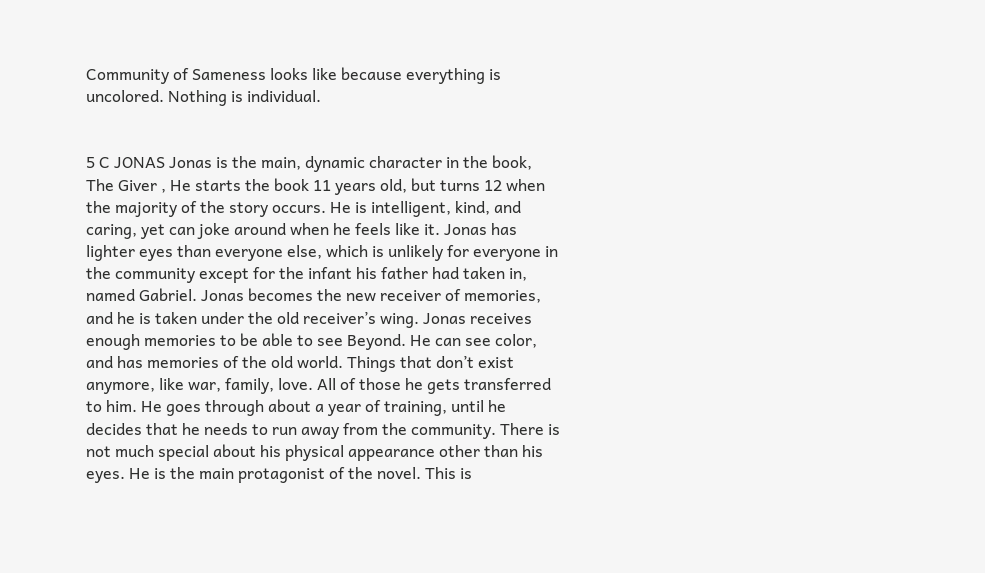Community of Sameness looks like because everything is uncolored. Nothing is individual.


5 C JONAS Jonas is the main, dynamic character in the book, The Giver , He starts the book 11 years old, but turns 12 when the majority of the story occurs. He is intelligent, kind, and caring, yet can joke around when he feels like it. Jonas has lighter eyes than everyone else, which is unlikely for everyone in the community except for the infant his father had taken in, named Gabriel. Jonas becomes the new receiver of memories, and he is taken under the old receiver’s wing. Jonas receives enough memories to be able to see Beyond. He can see color, and has memories of the old world. Things that don’t exist anymore, like war, family, love. All of those he gets transferred to him. He goes through about a year of training, until he decides that he needs to run away from the community. There is not much special about his physical appearance other than his eyes. He is the main protagonist of the novel. This is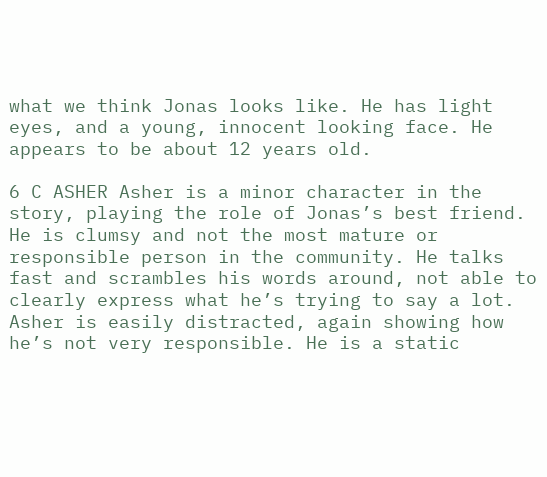what we think Jonas looks like. He has light eyes, and a young, innocent looking face. He appears to be about 12 years old.

6 C ASHER Asher is a minor character in the story, playing the role of Jonas’s best friend. He is clumsy and not the most mature or responsible person in the community. He talks fast and scrambles his words around, not able to clearly express what he’s trying to say a lot. Asher is easily distracted, again showing how he’s not very responsible. He is a static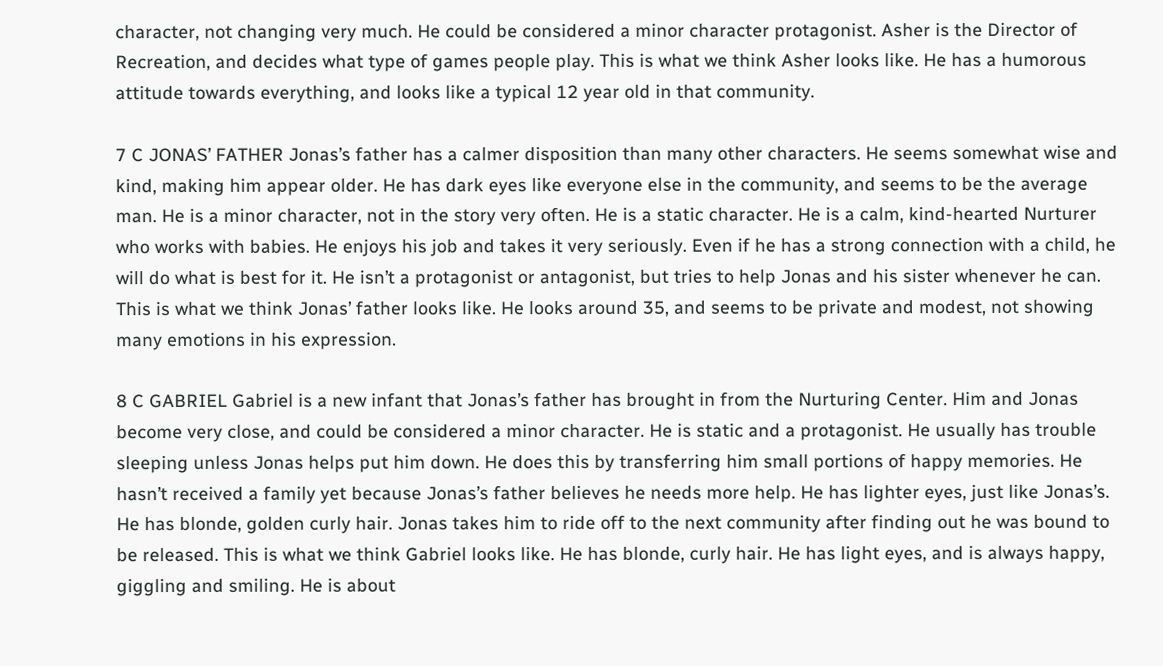character, not changing very much. He could be considered a minor character protagonist. Asher is the Director of Recreation, and decides what type of games people play. This is what we think Asher looks like. He has a humorous attitude towards everything, and looks like a typical 12 year old in that community.

7 C JONAS’ FATHER Jonas’s father has a calmer disposition than many other characters. He seems somewhat wise and kind, making him appear older. He has dark eyes like everyone else in the community, and seems to be the average man. He is a minor character, not in the story very often. He is a static character. He is a calm, kind-hearted Nurturer who works with babies. He enjoys his job and takes it very seriously. Even if he has a strong connection with a child, he will do what is best for it. He isn’t a protagonist or antagonist, but tries to help Jonas and his sister whenever he can. This is what we think Jonas’ father looks like. He looks around 35, and seems to be private and modest, not showing many emotions in his expression.

8 C GABRIEL Gabriel is a new infant that Jonas’s father has brought in from the Nurturing Center. Him and Jonas become very close, and could be considered a minor character. He is static and a protagonist. He usually has trouble sleeping unless Jonas helps put him down. He does this by transferring him small portions of happy memories. He hasn’t received a family yet because Jonas’s father believes he needs more help. He has lighter eyes, just like Jonas’s. He has blonde, golden curly hair. Jonas takes him to ride off to the next community after finding out he was bound to be released. This is what we think Gabriel looks like. He has blonde, curly hair. He has light eyes, and is always happy, giggling and smiling. He is about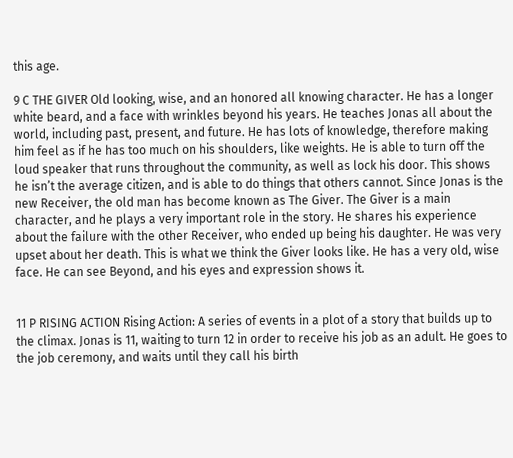this age.

9 C THE GIVER Old looking, wise, and an honored all knowing character. He has a longer white beard, and a face with wrinkles beyond his years. He teaches Jonas all about the world, including past, present, and future. He has lots of knowledge, therefore making him feel as if he has too much on his shoulders, like weights. He is able to turn off the loud speaker that runs throughout the community, as well as lock his door. This shows he isn’t the average citizen, and is able to do things that others cannot. Since Jonas is the new Receiver, the old man has become known as The Giver. The Giver is a main character, and he plays a very important role in the story. He shares his experience about the failure with the other Receiver, who ended up being his daughter. He was very upset about her death. This is what we think the Giver looks like. He has a very old, wise face. He can see Beyond, and his eyes and expression shows it.


11 P RISING ACTION Rising Action: A series of events in a plot of a story that builds up to the climax. Jonas is 11, waiting to turn 12 in order to receive his job as an adult. He goes to the job ceremony, and waits until they call his birth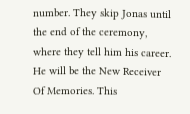number. They skip Jonas until the end of the ceremony, where they tell him his career. He will be the New Receiver Of Memories. This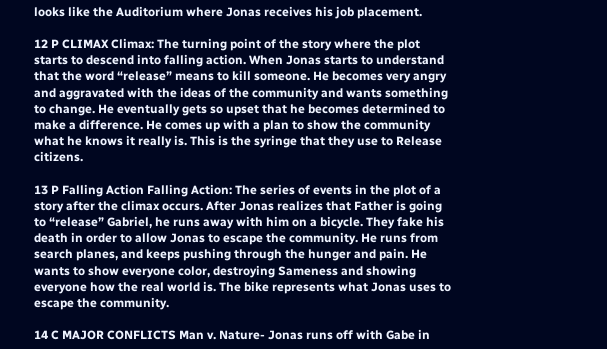looks like the Auditorium where Jonas receives his job placement.

12 P CLIMAX Climax: The turning point of the story where the plot starts to descend into falling action. When Jonas starts to understand that the word “release” means to kill someone. He becomes very angry and aggravated with the ideas of the community and wants something to change. He eventually gets so upset that he becomes determined to make a difference. He comes up with a plan to show the community what he knows it really is. This is the syringe that they use to Release citizens.

13 P Falling Action Falling Action: The series of events in the plot of a story after the climax occurs. After Jonas realizes that Father is going to “release” Gabriel, he runs away with him on a bicycle. They fake his death in order to allow Jonas to escape the community. He runs from search planes, and keeps pushing through the hunger and pain. He wants to show everyone color, destroying Sameness and showing everyone how the real world is. The bike represents what Jonas uses to escape the community.

14 C MAJOR CONFLICTS Man v. Nature- Jonas runs off with Gabe in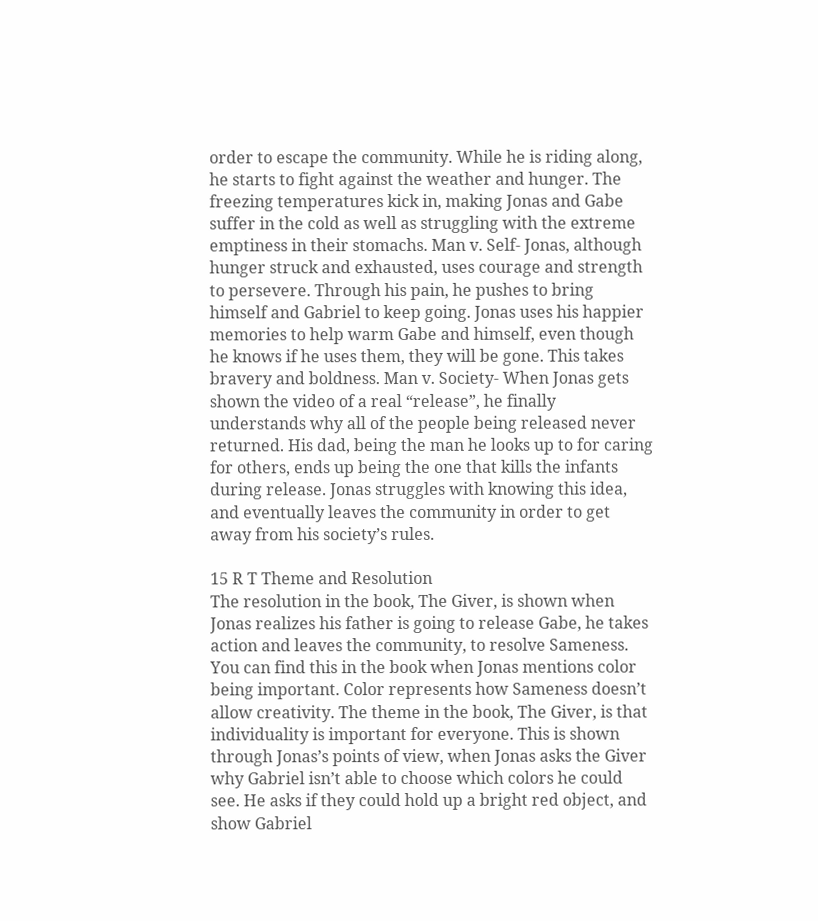order to escape the community. While he is riding along, he starts to fight against the weather and hunger. The freezing temperatures kick in, making Jonas and Gabe suffer in the cold as well as struggling with the extreme emptiness in their stomachs. Man v. Self- Jonas, although hunger struck and exhausted, uses courage and strength to persevere. Through his pain, he pushes to bring himself and Gabriel to keep going. Jonas uses his happier memories to help warm Gabe and himself, even though he knows if he uses them, they will be gone. This takes bravery and boldness. Man v. Society- When Jonas gets shown the video of a real “release”, he finally understands why all of the people being released never returned. His dad, being the man he looks up to for caring for others, ends up being the one that kills the infants during release. Jonas struggles with knowing this idea, and eventually leaves the community in order to get away from his society’s rules.

15 R T Theme and Resolution
The resolution in the book, The Giver, is shown when Jonas realizes his father is going to release Gabe, he takes action and leaves the community, to resolve Sameness. You can find this in the book when Jonas mentions color being important. Color represents how Sameness doesn’t allow creativity. The theme in the book, The Giver, is that individuality is important for everyone. This is shown through Jonas’s points of view, when Jonas asks the Giver why Gabriel isn’t able to choose which colors he could see. He asks if they could hold up a bright red object, and show Gabriel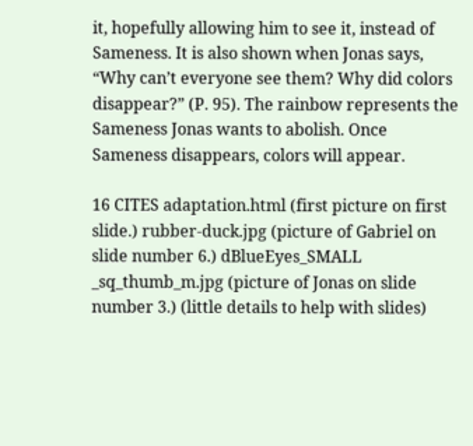it, hopefully allowing him to see it, instead of Sameness. It is also shown when Jonas says, “Why can’t everyone see them? Why did colors disappear?” (P. 95). The rainbow represents the Sameness Jonas wants to abolish. Once Sameness disappears, colors will appear.

16 CITES adaptation.html (first picture on first slide.) rubber-duck.jpg (picture of Gabriel on slide number 6.) dBlueEyes_SMALL _sq_thumb_m.jpg (picture of Jonas on slide number 3.) (little details to help with slides)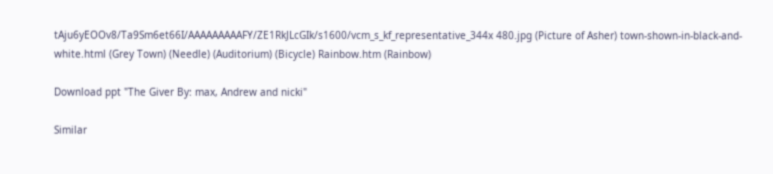tAju6yEOOv8/Ta9Sm6et66I/AAAAAAAAAFY/ZE1RkJLcGIk/s1600/vcm_s_kf_representative_344x 480.jpg (Picture of Asher) town-shown-in-black-and-white.html (Grey Town) (Needle) (Auditorium) (Bicycle) Rainbow.htm (Rainbow)

Download ppt "The Giver By: max, Andrew and nicki"

Similar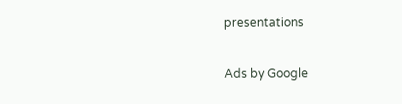presentations

Ads by Google